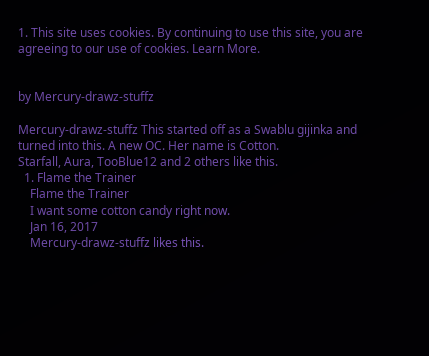1. This site uses cookies. By continuing to use this site, you are agreeing to our use of cookies. Learn More.


by Mercury-drawz-stuffz

Mercury-drawz-stuffz This started off as a Swablu gijinka and turned into this. A new OC. Her name is Cotton.
Starfall, Aura, TooBlue12 and 2 others like this.
  1. Flame the Trainer
    Flame the Trainer
    I want some cotton candy right now.
    Jan 16, 2017
    Mercury-drawz-stuffz likes this.